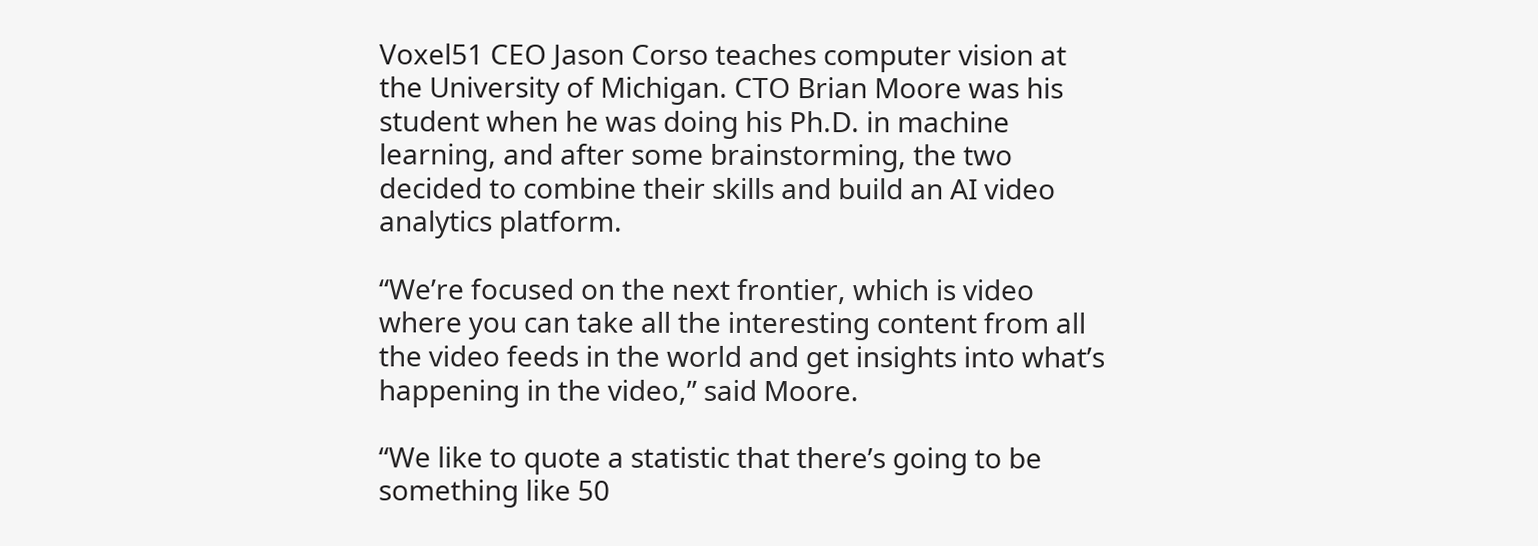Voxel51 CEO Jason Corso teaches computer vision at the University of Michigan. CTO Brian Moore was his student when he was doing his Ph.D. in machine learning, and after some brainstorming, the two decided to combine their skills and build an AI video analytics platform.

“We’re focused on the next frontier, which is video where you can take all the interesting content from all the video feeds in the world and get insights into what’s happening in the video,” said Moore.

“We like to quote a statistic that there’s going to be something like 50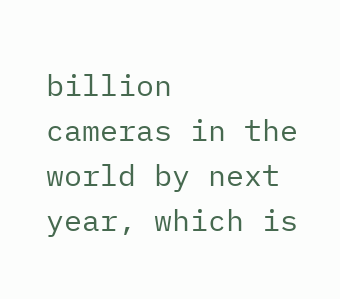billion cameras in the world by next year, which is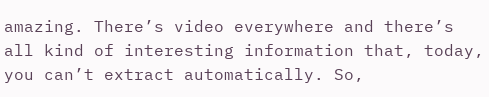amazing. There’s video everywhere and there’s all kind of interesting information that, today, you can’t extract automatically. So,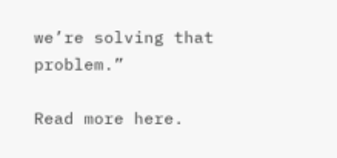we’re solving that problem.”

Read more here.